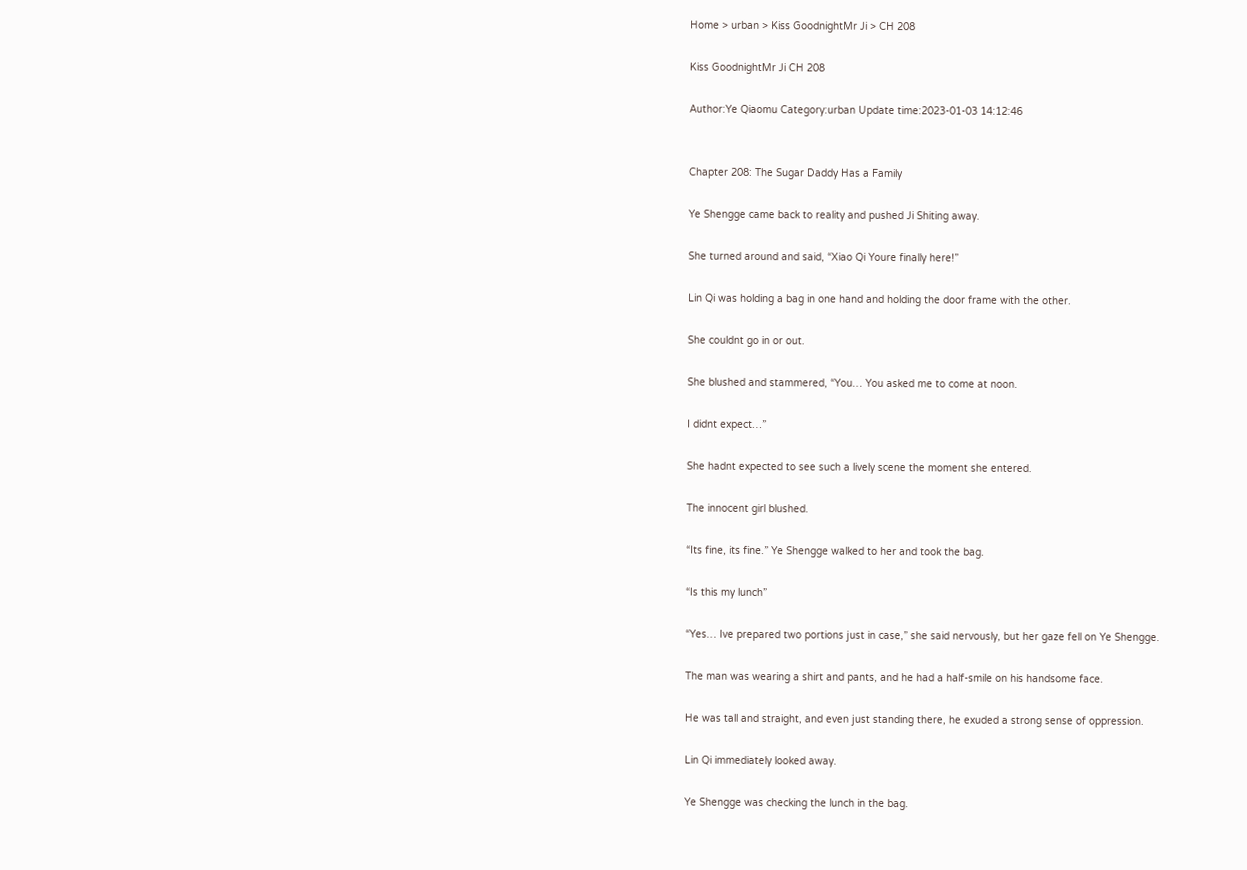Home > urban > Kiss GoodnightMr Ji > CH 208

Kiss GoodnightMr Ji CH 208

Author:Ye Qiaomu Category:urban Update time:2023-01-03 14:12:46


Chapter 208: The Sugar Daddy Has a Family

Ye Shengge came back to reality and pushed Ji Shiting away.

She turned around and said, “Xiao Qi Youre finally here!”

Lin Qi was holding a bag in one hand and holding the door frame with the other.

She couldnt go in or out.

She blushed and stammered, “You… You asked me to come at noon.

I didnt expect…”

She hadnt expected to see such a lively scene the moment she entered.

The innocent girl blushed.

“Its fine, its fine.” Ye Shengge walked to her and took the bag.

“Is this my lunch”

“Yes… Ive prepared two portions just in case,” she said nervously, but her gaze fell on Ye Shengge.

The man was wearing a shirt and pants, and he had a half-smile on his handsome face.

He was tall and straight, and even just standing there, he exuded a strong sense of oppression.

Lin Qi immediately looked away.

Ye Shengge was checking the lunch in the bag.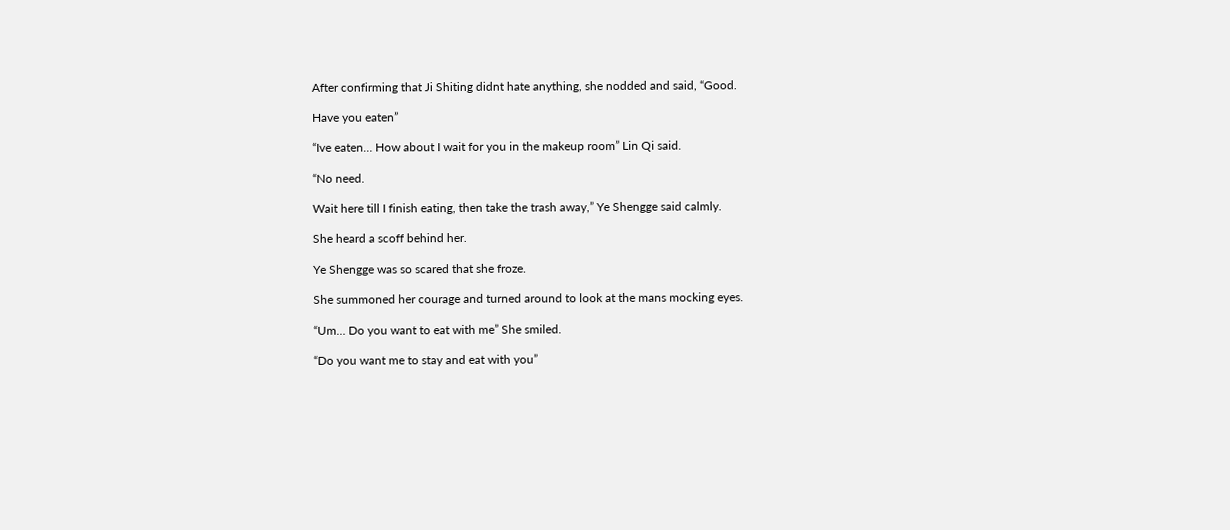After confirming that Ji Shiting didnt hate anything, she nodded and said, “Good.

Have you eaten”

“Ive eaten… How about I wait for you in the makeup room” Lin Qi said.

“No need.

Wait here till I finish eating, then take the trash away,” Ye Shengge said calmly.

She heard a scoff behind her.

Ye Shengge was so scared that she froze.

She summoned her courage and turned around to look at the mans mocking eyes.

“Um… Do you want to eat with me” She smiled.

“Do you want me to stay and eat with you”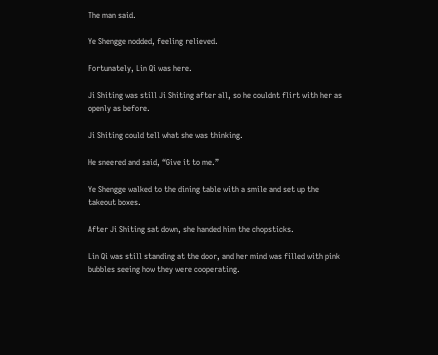The man said.

Ye Shengge nodded, feeling relieved.

Fortunately, Lin Qi was here.

Ji Shiting was still Ji Shiting after all, so he couldnt flirt with her as openly as before.

Ji Shiting could tell what she was thinking.

He sneered and said, “Give it to me.”

Ye Shengge walked to the dining table with a smile and set up the takeout boxes.

After Ji Shiting sat down, she handed him the chopsticks.

Lin Qi was still standing at the door, and her mind was filled with pink bubbles seeing how they were cooperating.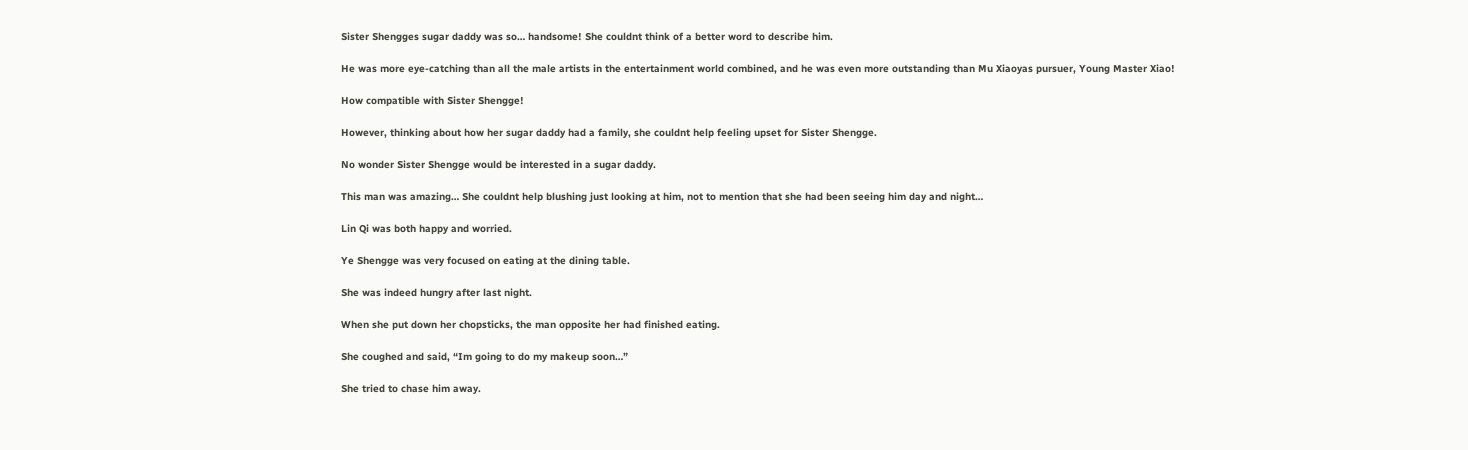Sister Shengges sugar daddy was so… handsome! She couldnt think of a better word to describe him.

He was more eye-catching than all the male artists in the entertainment world combined, and he was even more outstanding than Mu Xiaoyas pursuer, Young Master Xiao!

How compatible with Sister Shengge!

However, thinking about how her sugar daddy had a family, she couldnt help feeling upset for Sister Shengge.

No wonder Sister Shengge would be interested in a sugar daddy.

This man was amazing… She couldnt help blushing just looking at him, not to mention that she had been seeing him day and night…

Lin Qi was both happy and worried.

Ye Shengge was very focused on eating at the dining table.

She was indeed hungry after last night.

When she put down her chopsticks, the man opposite her had finished eating.

She coughed and said, “Im going to do my makeup soon…”

She tried to chase him away.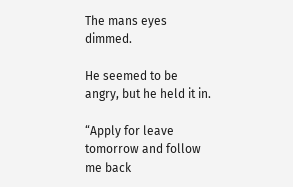The mans eyes dimmed.

He seemed to be angry, but he held it in.

“Apply for leave tomorrow and follow me back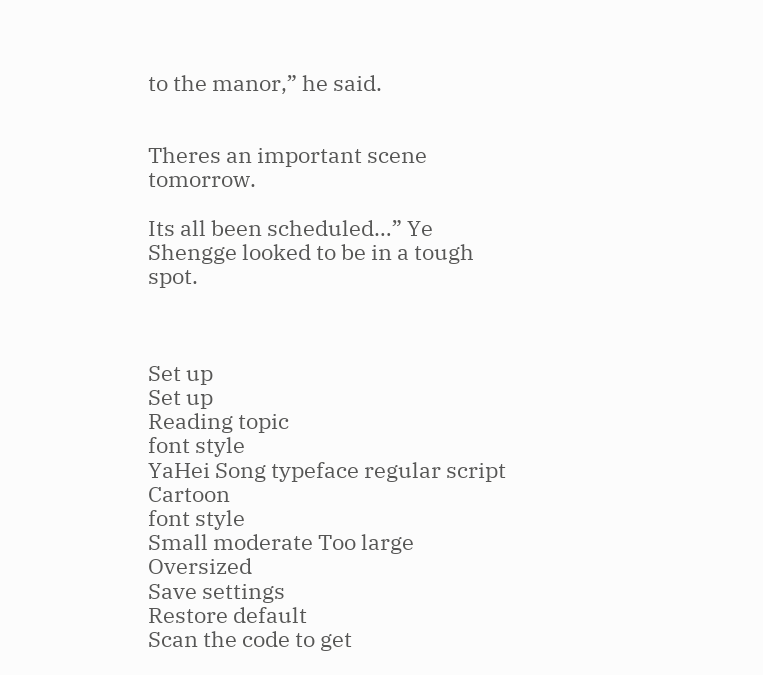to the manor,” he said.


Theres an important scene tomorrow.

Its all been scheduled…” Ye Shengge looked to be in a tough spot.



Set up
Set up
Reading topic
font style
YaHei Song typeface regular script Cartoon
font style
Small moderate Too large Oversized
Save settings
Restore default
Scan the code to get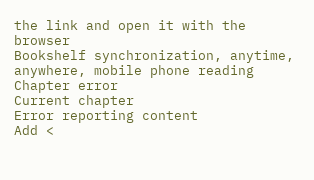the link and open it with the browser
Bookshelf synchronization, anytime, anywhere, mobile phone reading
Chapter error
Current chapter
Error reporting content
Add <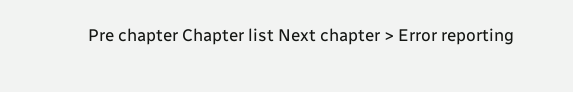Pre chapter Chapter list Next chapter > Error reporting